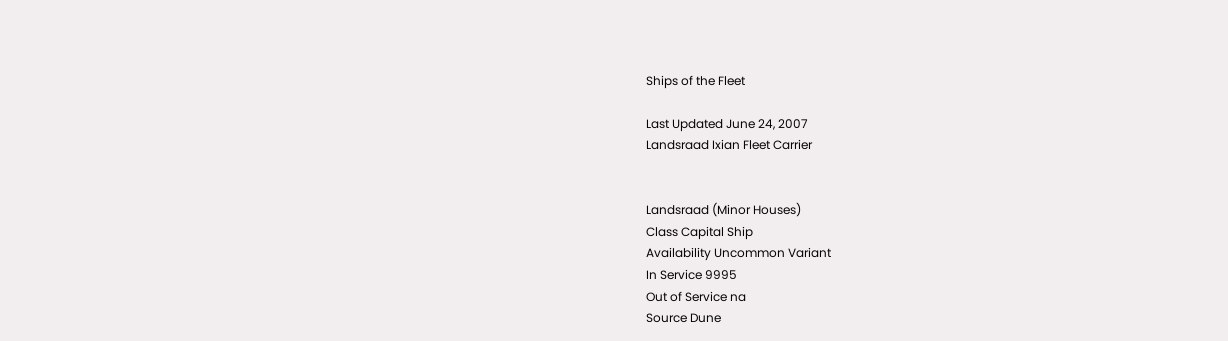Ships of the Fleet

Last Updated June 24, 2007
Landsraad Ixian Fleet Carrier


Landsraad (Minor Houses)
Class Capital Ship
Availability Uncommon Variant
In Service 9995
Out of Service na
Source Dune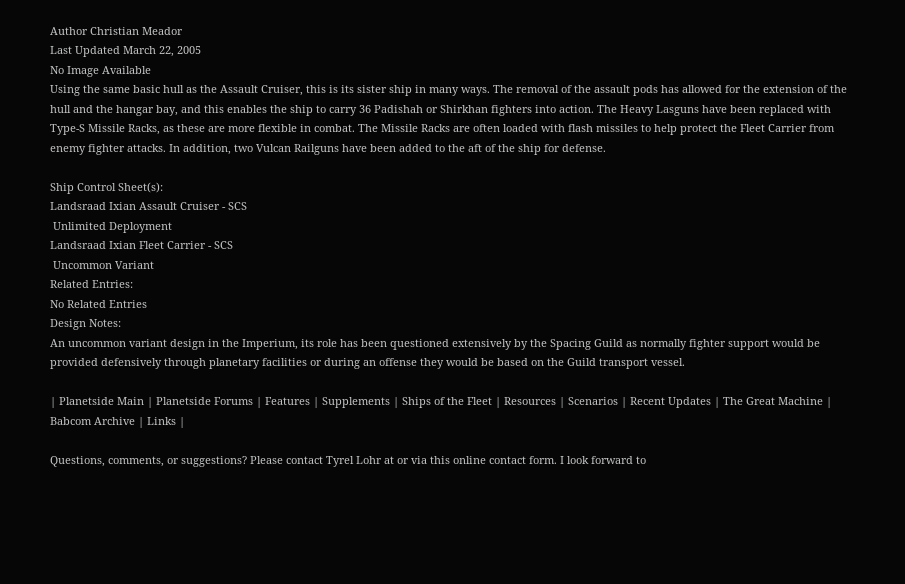Author Christian Meador
Last Updated March 22, 2005
No Image Available
Using the same basic hull as the Assault Cruiser, this is its sister ship in many ways. The removal of the assault pods has allowed for the extension of the hull and the hangar bay, and this enables the ship to carry 36 Padishah or Shirkhan fighters into action. The Heavy Lasguns have been replaced with Type-S Missile Racks, as these are more flexible in combat. The Missile Racks are often loaded with flash missiles to help protect the Fleet Carrier from enemy fighter attacks. In addition, two Vulcan Railguns have been added to the aft of the ship for defense.

Ship Control Sheet(s):
Landsraad Ixian Assault Cruiser - SCS
 Unlimited Deployment
Landsraad Ixian Fleet Carrier - SCS
 Uncommon Variant
Related Entries:
No Related Entries
Design Notes:
An uncommon variant design in the Imperium, its role has been questioned extensively by the Spacing Guild as normally fighter support would be provided defensively through planetary facilities or during an offense they would be based on the Guild transport vessel.

| Planetside Main | Planetside Forums | Features | Supplements | Ships of the Fleet | Resources | Scenarios | Recent Updates | The Great Machine | Babcom Archive | Links |

Questions, comments, or suggestions? Please contact Tyrel Lohr at or via this online contact form. I look forward to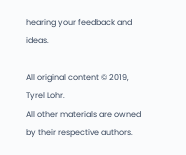hearing your feedback and ideas.

All original content © 2019, Tyrel Lohr.
All other materials are owned by their respective authors.